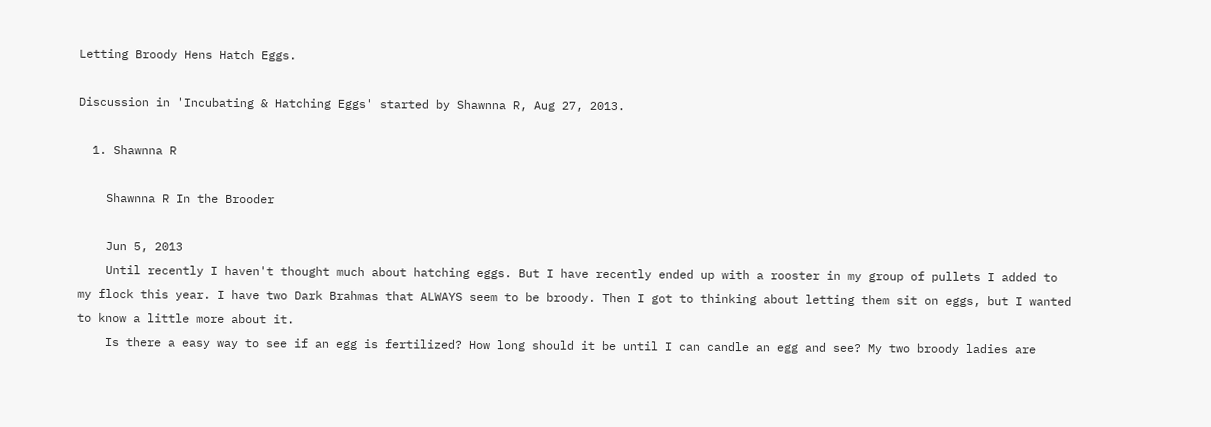Letting Broody Hens Hatch Eggs.

Discussion in 'Incubating & Hatching Eggs' started by Shawnna R, Aug 27, 2013.

  1. Shawnna R

    Shawnna R In the Brooder

    Jun 5, 2013
    Until recently I haven't thought much about hatching eggs. But I have recently ended up with a rooster in my group of pullets I added to my flock this year. I have two Dark Brahmas that ALWAYS seem to be broody. Then I got to thinking about letting them sit on eggs, but I wanted to know a little more about it.
    Is there a easy way to see if an egg is fertilized? How long should it be until I can candle an egg and see? My two broody ladies are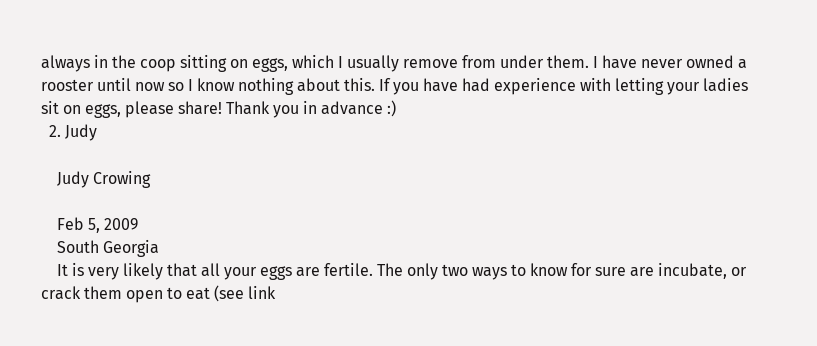always in the coop sitting on eggs, which I usually remove from under them. I have never owned a rooster until now so I know nothing about this. If you have had experience with letting your ladies sit on eggs, please share! Thank you in advance :)
  2. Judy

    Judy Crowing

    Feb 5, 2009
    South Georgia
    It is very likely that all your eggs are fertile. The only two ways to know for sure are incubate, or crack them open to eat (see link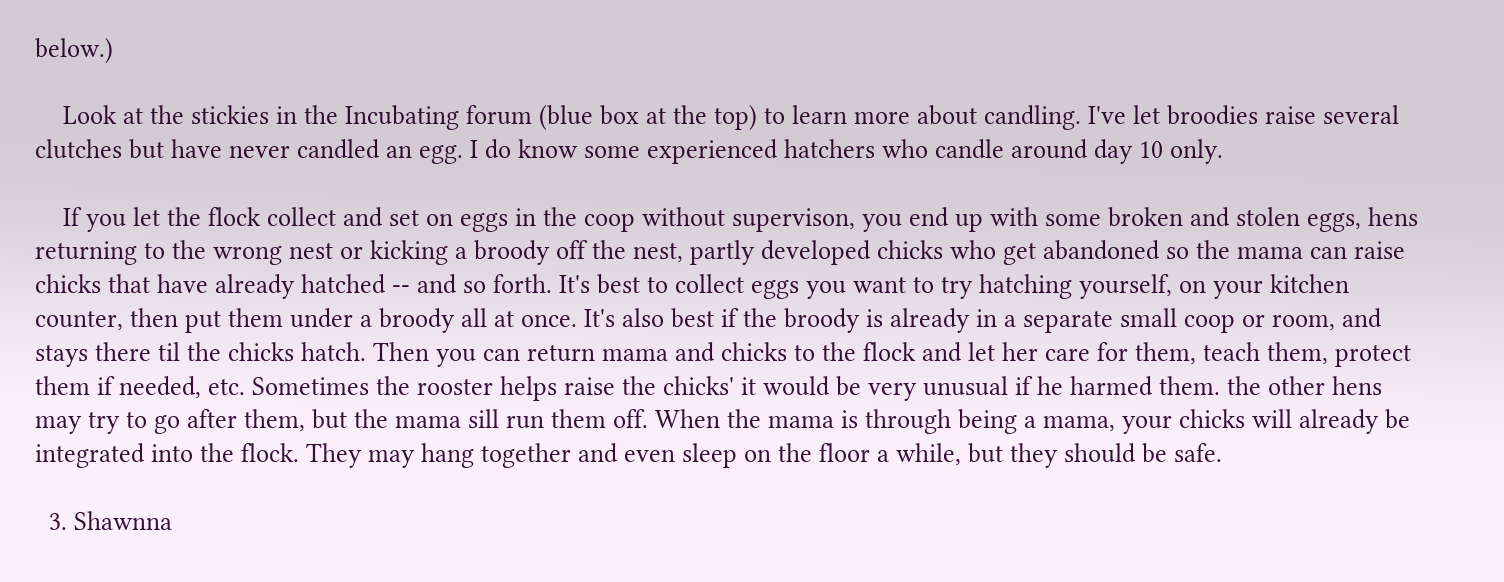below.)

    Look at the stickies in the Incubating forum (blue box at the top) to learn more about candling. I've let broodies raise several clutches but have never candled an egg. I do know some experienced hatchers who candle around day 10 only.

    If you let the flock collect and set on eggs in the coop without supervison, you end up with some broken and stolen eggs, hens returning to the wrong nest or kicking a broody off the nest, partly developed chicks who get abandoned so the mama can raise chicks that have already hatched -- and so forth. It's best to collect eggs you want to try hatching yourself, on your kitchen counter, then put them under a broody all at once. It's also best if the broody is already in a separate small coop or room, and stays there til the chicks hatch. Then you can return mama and chicks to the flock and let her care for them, teach them, protect them if needed, etc. Sometimes the rooster helps raise the chicks' it would be very unusual if he harmed them. the other hens may try to go after them, but the mama sill run them off. When the mama is through being a mama, your chicks will already be integrated into the flock. They may hang together and even sleep on the floor a while, but they should be safe.

  3. Shawnna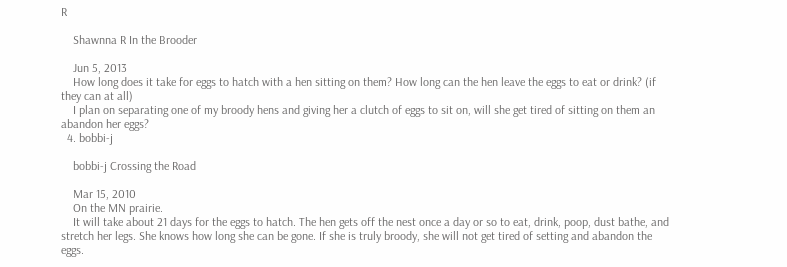R

    Shawnna R In the Brooder

    Jun 5, 2013
    How long does it take for eggs to hatch with a hen sitting on them? How long can the hen leave the eggs to eat or drink? (if they can at all)
    I plan on separating one of my broody hens and giving her a clutch of eggs to sit on, will she get tired of sitting on them an abandon her eggs?
  4. bobbi-j

    bobbi-j Crossing the Road

    Mar 15, 2010
    On the MN prairie.
    It will take about 21 days for the eggs to hatch. The hen gets off the nest once a day or so to eat, drink, poop, dust bathe, and stretch her legs. She knows how long she can be gone. If she is truly broody, she will not get tired of setting and abandon the eggs.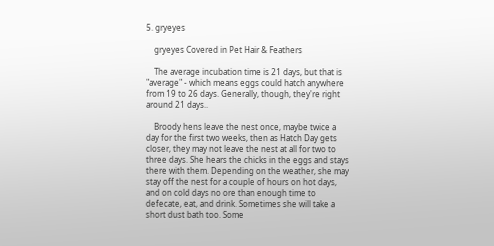5. gryeyes

    gryeyes Covered in Pet Hair & Feathers

    The average incubation time is 21 days, but that is "average" - which means eggs could hatch anywhere from 19 to 26 days. Generally, though, they're right around 21 days..

    Broody hens leave the nest once, maybe twice a day for the first two weeks, then as Hatch Day gets closer, they may not leave the nest at all for two to three days. She hears the chicks in the eggs and stays there with them. Depending on the weather, she may stay off the nest for a couple of hours on hot days, and on cold days no ore than enough time to defecate, eat, and drink. Sometimes she will take a short dust bath too. Some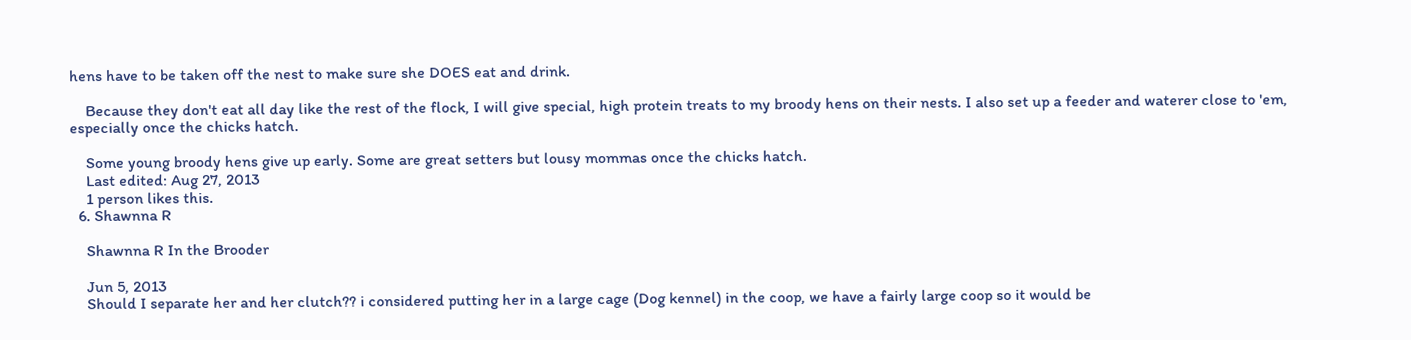hens have to be taken off the nest to make sure she DOES eat and drink.

    Because they don't eat all day like the rest of the flock, I will give special, high protein treats to my broody hens on their nests. I also set up a feeder and waterer close to 'em, especially once the chicks hatch.

    Some young broody hens give up early. Some are great setters but lousy mommas once the chicks hatch.
    Last edited: Aug 27, 2013
    1 person likes this.
  6. Shawnna R

    Shawnna R In the Brooder

    Jun 5, 2013
    Should I separate her and her clutch?? i considered putting her in a large cage (Dog kennel) in the coop, we have a fairly large coop so it would be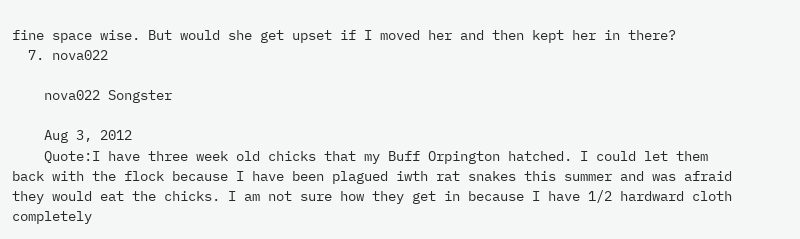fine space wise. But would she get upset if I moved her and then kept her in there?
  7. nova022

    nova022 Songster

    Aug 3, 2012
    Quote:I have three week old chicks that my Buff Orpington hatched. I could let them back with the flock because I have been plagued iwth rat snakes this summer and was afraid they would eat the chicks. I am not sure how they get in because I have 1/2 hardward cloth completely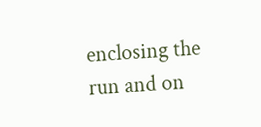enclosing the run and on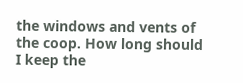the windows and vents of the coop. How long should I keep the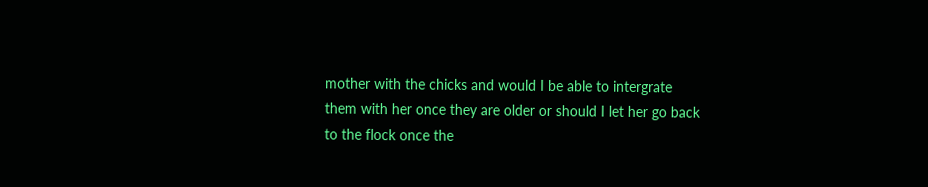mother with the chicks and would I be able to intergrate them with her once they are older or should I let her go back to the flock once the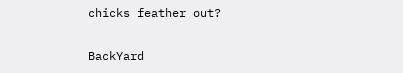chicks feather out?

BackYard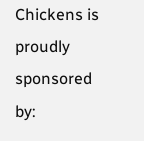Chickens is proudly sponsored by: